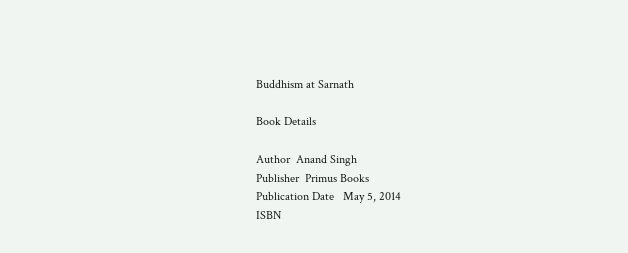Buddhism at Sarnath

Book Details

Author  Anand Singh
Publisher  Primus Books
Publication Date   May 5, 2014
ISBN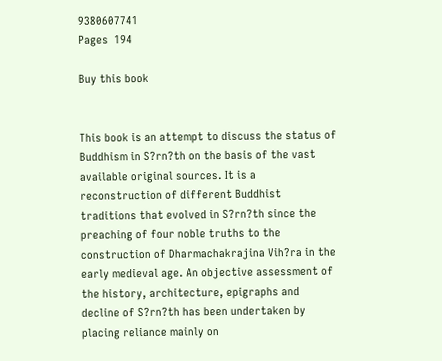9380607741
Pages  194

Buy this book


This book is an attempt to discuss the status of Buddhism in S?rn?th on the basis of the vast available original sources. It is a reconstruction of different Buddhist traditions that evolved in S?rn?th since the preaching of four noble truths to the construction of Dharmachakrajina Vih?ra in the early medieval age. An objective assessment of the history, architecture, epigraphs and decline of S?rn?th has been undertaken by placing reliance mainly on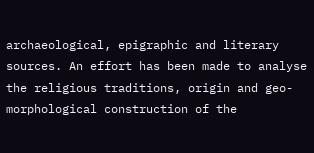archaeological, epigraphic and literary sources. An effort has been made to analyse the religious traditions, origin and geo-morphological construction of the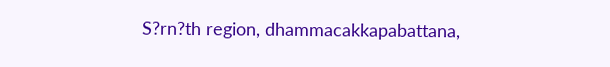S?rn?th region, dhammacakkapabattana,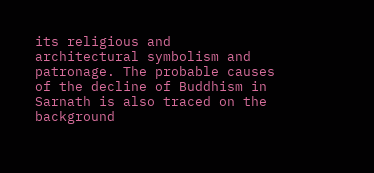its religious and architectural symbolism and patronage. The probable causes of the decline of Buddhism in Sarnath is also traced on the background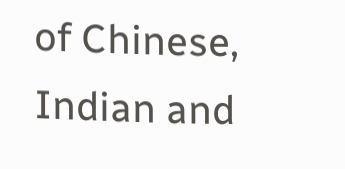of Chinese, Indian and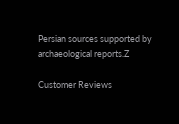Persian sources supported by archaeological reports.Z

Customer Reviews